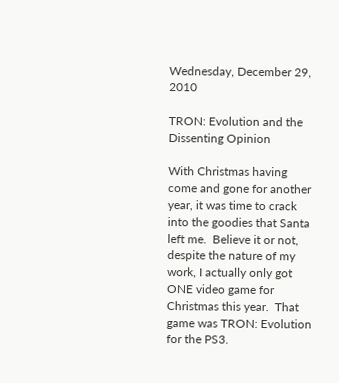Wednesday, December 29, 2010

TRON: Evolution and the Dissenting Opinion

With Christmas having come and gone for another year, it was time to crack into the goodies that Santa left me.  Believe it or not, despite the nature of my work, I actually only got ONE video game for Christmas this year.  That game was TRON: Evolution for the PS3.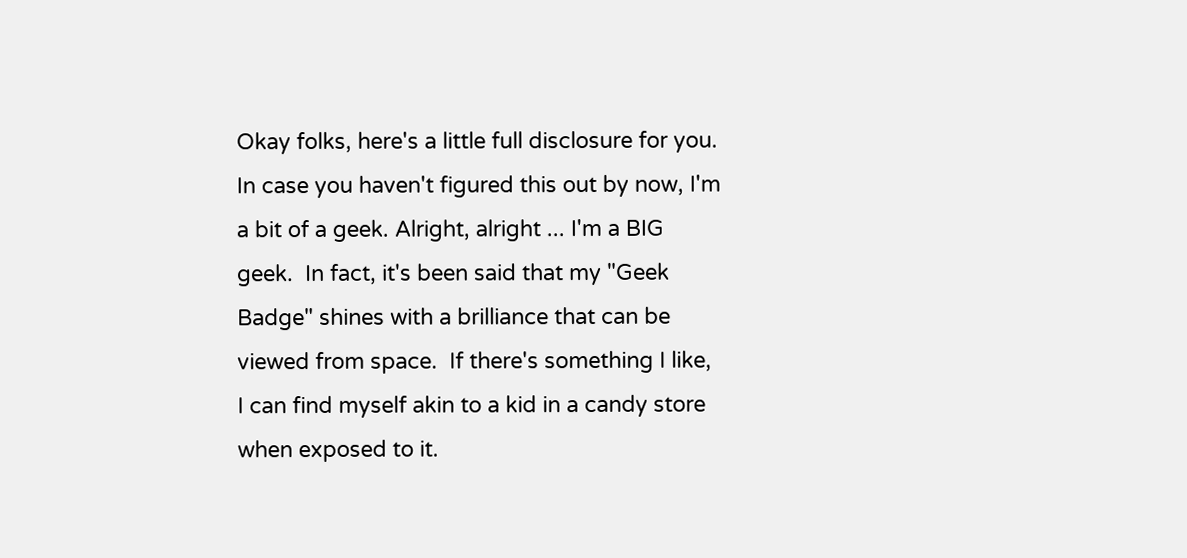Okay folks, here's a little full disclosure for you.  In case you haven't figured this out by now, I'm a bit of a geek. Alright, alright ... I'm a BIG geek.  In fact, it's been said that my "Geek Badge" shines with a brilliance that can be viewed from space.  If there's something I like, I can find myself akin to a kid in a candy store when exposed to it.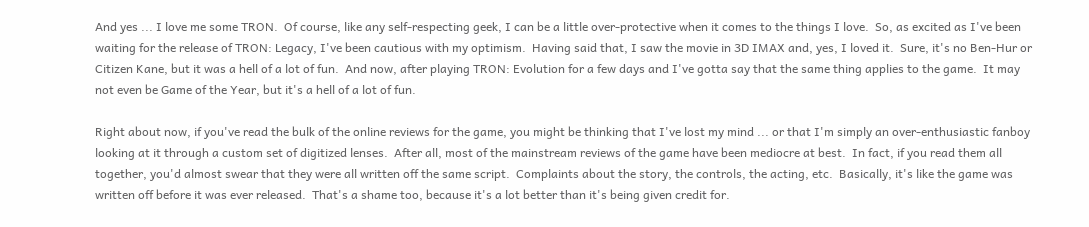And yes ... I love me some TRON.  Of course, like any self-respecting geek, I can be a little over-protective when it comes to the things I love.  So, as excited as I've been waiting for the release of TRON: Legacy, I've been cautious with my optimism.  Having said that, I saw the movie in 3D IMAX and, yes, I loved it.  Sure, it's no Ben-Hur or Citizen Kane, but it was a hell of a lot of fun.  And now, after playing TRON: Evolution for a few days and I've gotta say that the same thing applies to the game.  It may not even be Game of the Year, but it's a hell of a lot of fun.

Right about now, if you've read the bulk of the online reviews for the game, you might be thinking that I've lost my mind ... or that I'm simply an over-enthusiastic fanboy looking at it through a custom set of digitized lenses.  After all, most of the mainstream reviews of the game have been mediocre at best.  In fact, if you read them all together, you'd almost swear that they were all written off the same script.  Complaints about the story, the controls, the acting, etc.  Basically, it's like the game was written off before it was ever released.  That's a shame too, because it's a lot better than it's being given credit for.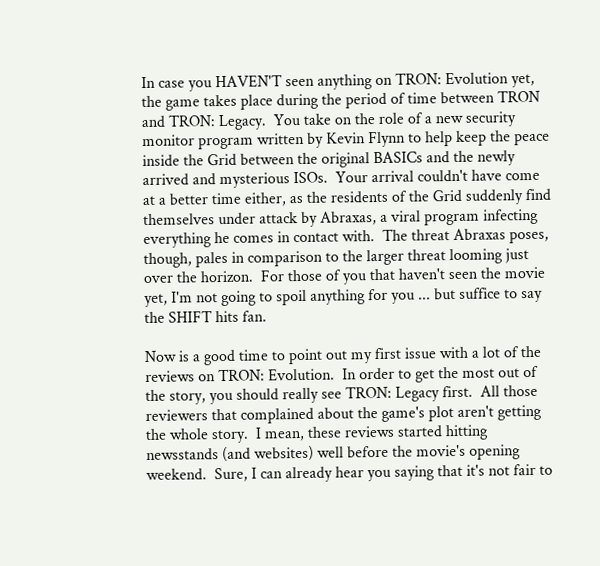In case you HAVEN'T seen anything on TRON: Evolution yet, the game takes place during the period of time between TRON and TRON: Legacy.  You take on the role of a new security monitor program written by Kevin Flynn to help keep the peace inside the Grid between the original BASICs and the newly arrived and mysterious ISOs.  Your arrival couldn't have come at a better time either, as the residents of the Grid suddenly find themselves under attack by Abraxas, a viral program infecting everything he comes in contact with.  The threat Abraxas poses, though, pales in comparison to the larger threat looming just over the horizon.  For those of you that haven't seen the movie yet, I'm not going to spoil anything for you ... but suffice to say the SHIFT hits fan.

Now is a good time to point out my first issue with a lot of the reviews on TRON: Evolution.  In order to get the most out of the story, you should really see TRON: Legacy first.  All those reviewers that complained about the game's plot aren't getting the whole story.  I mean, these reviews started hitting newsstands (and websites) well before the movie's opening weekend.  Sure, I can already hear you saying that it's not fair to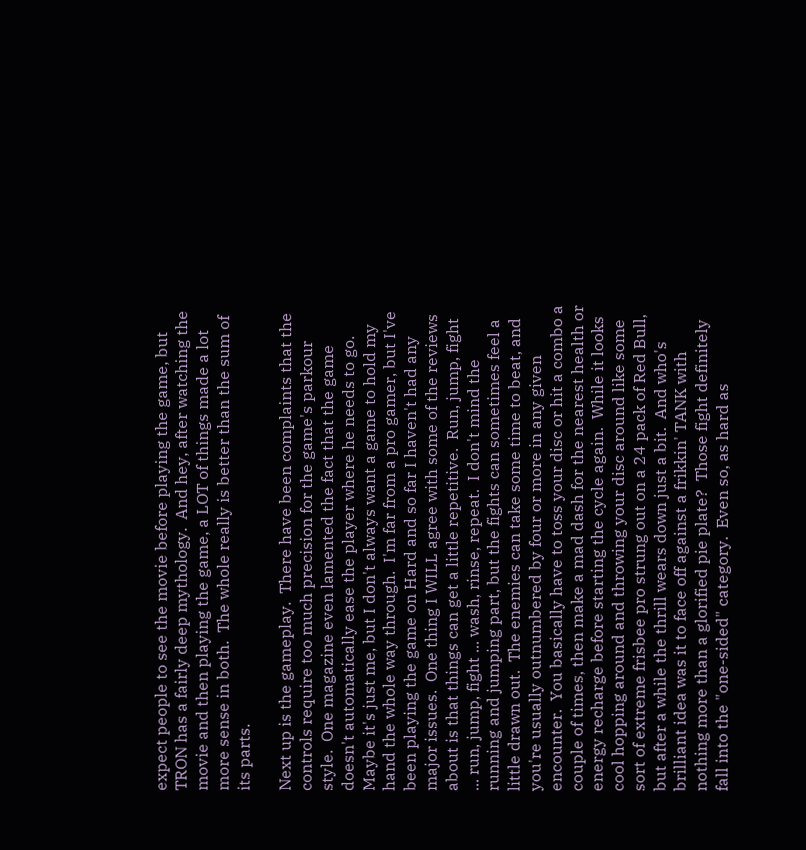expect people to see the movie before playing the game, but TRON has a fairly deep mythology.  And hey, after watching the movie and then playing the game, a LOT of things made a lot more sense in both.  The whole really is better than the sum of its parts.

Next up is the gameplay.  There have been complaints that the controls require too much precision for the game's parkour style.  One magazine even lamented the fact that the game doesn't automatically ease the player where he needs to go.  Maybe it's just me, but I don't always want a game to hold my hand the whole way through.  I'm far from a pro gamer, but I've been playing the game on Hard and so far I haven't had any major issues.  One thing I WILL agree with some of the reviews about is that things can get a little repetitive.  Run, jump, fight ... run, jump, fight ... wash, rinse, repeat.  I don't mind the running and jumping part, but the fights can sometimes feel a little drawn out.  The enemies can take some time to beat, and you're usually outnumbered by four or more in any given encounter.  You basically have to toss your disc or hit a combo a couple of times, then make a mad dash for the nearest health or energy recharge before starting the cycle again.  While it looks cool hopping around and throwing your disc around like some sort of extreme frisbee pro strung out on a 24 pack of Red Bull, but after a while the thrill wears down just a bit.  And who's brilliant idea was it to face off against a frikkin' TANK with nothing more than a glorified pie plate?  Those fight definitely fall into the "one-sided" category.  Even so, as hard as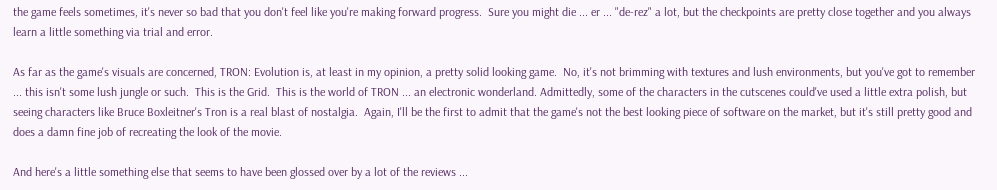the game feels sometimes, it's never so bad that you don't feel like you're making forward progress.  Sure you might die ... er ... "de-rez" a lot, but the checkpoints are pretty close together and you always learn a little something via trial and error.

As far as the game's visuals are concerned, TRON: Evolution is, at least in my opinion, a pretty solid looking game.  No, it's not brimming with textures and lush environments, but you've got to remember ... this isn't some lush jungle or such.  This is the Grid.  This is the world of TRON ... an electronic wonderland. Admittedly, some of the characters in the cutscenes could've used a little extra polish, but seeing characters like Bruce Boxleitner's Tron is a real blast of nostalgia.  Again, I'll be the first to admit that the game's not the best looking piece of software on the market, but it's still pretty good and does a damn fine job of recreating the look of the movie.

And here's a little something else that seems to have been glossed over by a lot of the reviews ...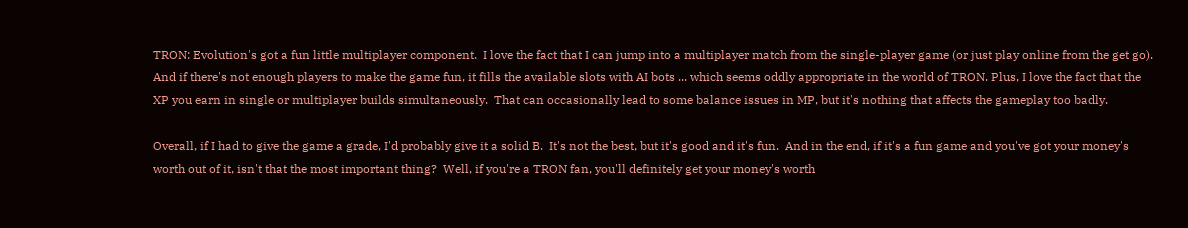TRON: Evolution's got a fun little multiplayer component.  I love the fact that I can jump into a multiplayer match from the single-player game (or just play online from the get go).  And if there's not enough players to make the game fun, it fills the available slots with AI bots ... which seems oddly appropriate in the world of TRON. Plus, I love the fact that the XP you earn in single or multiplayer builds simultaneously.  That can occasionally lead to some balance issues in MP, but it's nothing that affects the gameplay too badly.

Overall, if I had to give the game a grade, I'd probably give it a solid B.  It's not the best, but it's good and it's fun.  And in the end, if it's a fun game and you've got your money's worth out of it, isn't that the most important thing?  Well, if you're a TRON fan, you'll definitely get your money's worth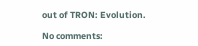out of TRON: Evolution.

No comments: